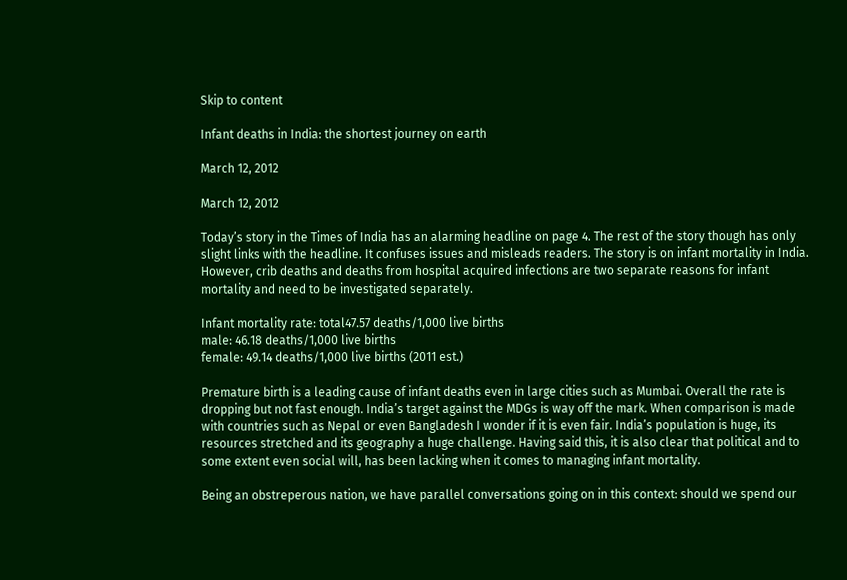Skip to content

Infant deaths in India: the shortest journey on earth

March 12, 2012

March 12, 2012

Today’s story in the Times of India has an alarming headline on page 4. The rest of the story though has only slight links with the headline. It confuses issues and misleads readers. The story is on infant mortality in India. However, crib deaths and deaths from hospital acquired infections are two separate reasons for infant mortality and need to be investigated separately.

Infant mortality rate: total47.57 deaths/1,000 live births
male: 46.18 deaths/1,000 live births
female: 49.14 deaths/1,000 live births (2011 est.)

Premature birth is a leading cause of infant deaths even in large cities such as Mumbai. Overall the rate is dropping but not fast enough. India’s target against the MDGs is way off the mark. When comparison is made with countries such as Nepal or even Bangladesh I wonder if it is even fair. India’s population is huge, its resources stretched and its geography a huge challenge. Having said this, it is also clear that political and to some extent even social will, has been lacking when it comes to managing infant mortality.

Being an obstreperous nation, we have parallel conversations going on in this context: should we spend our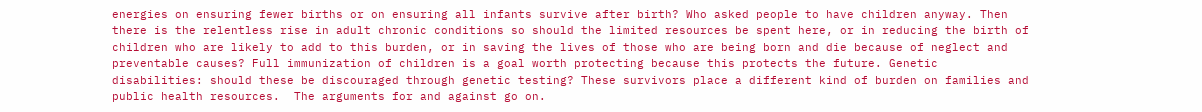energies on ensuring fewer births or on ensuring all infants survive after birth? Who asked people to have children anyway. Then there is the relentless rise in adult chronic conditions so should the limited resources be spent here, or in reducing the birth of children who are likely to add to this burden, or in saving the lives of those who are being born and die because of neglect and preventable causes? Full immunization of children is a goal worth protecting because this protects the future. Genetic disabilities: should these be discouraged through genetic testing? These survivors place a different kind of burden on families and public health resources.  The arguments for and against go on.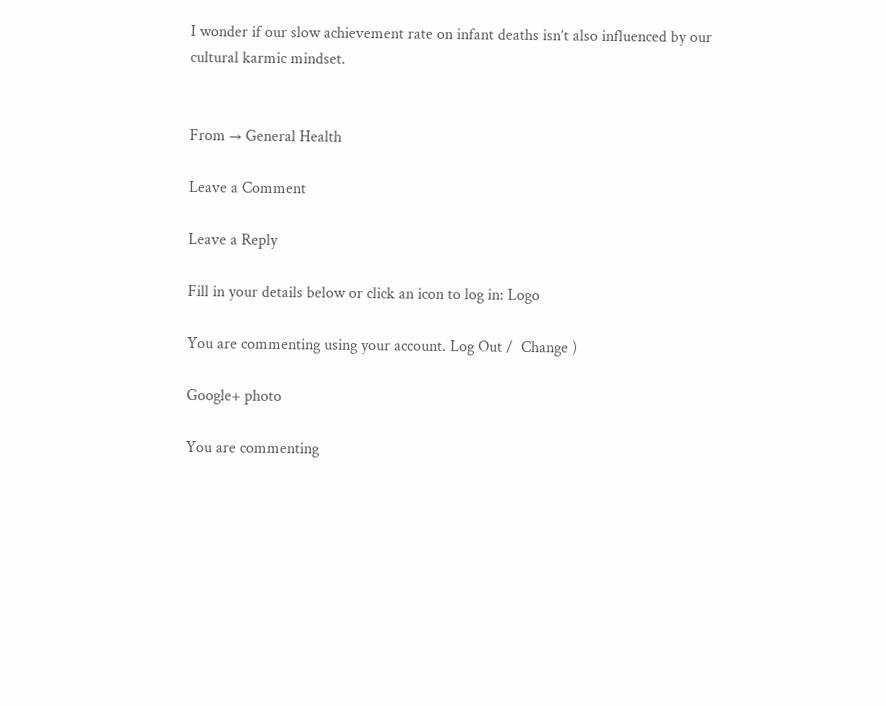I wonder if our slow achievement rate on infant deaths isn’t also influenced by our cultural karmic mindset.


From → General Health

Leave a Comment

Leave a Reply

Fill in your details below or click an icon to log in: Logo

You are commenting using your account. Log Out /  Change )

Google+ photo

You are commenting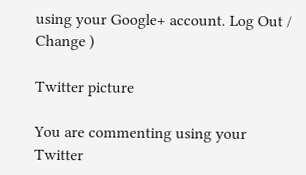using your Google+ account. Log Out /  Change )

Twitter picture

You are commenting using your Twitter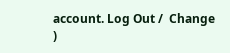account. Log Out /  Change )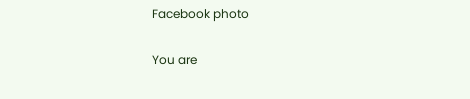Facebook photo

You are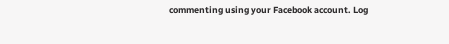commenting using your Facebook account. Log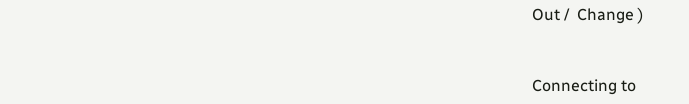Out /  Change )


Connecting to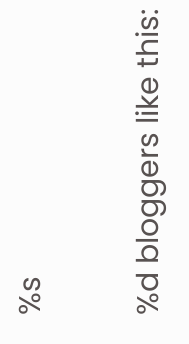%s

%d bloggers like this: